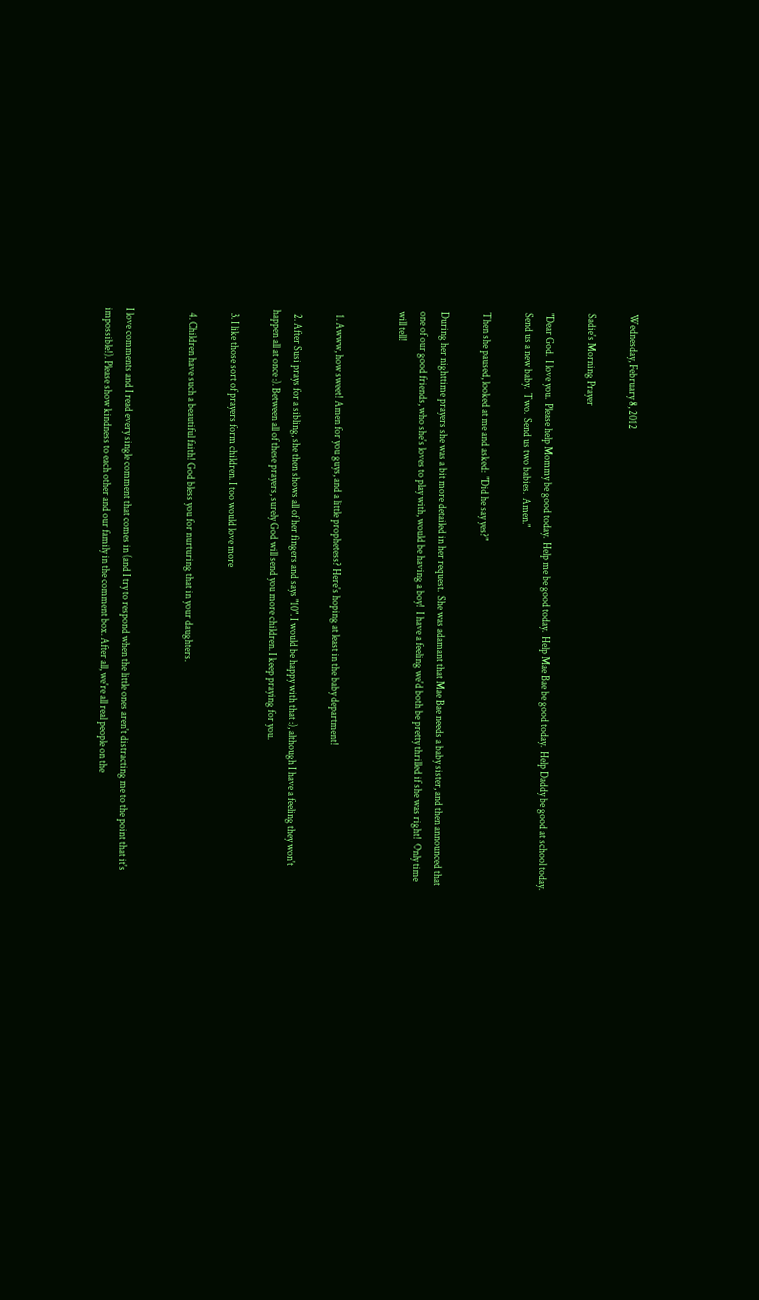Wednesday, February 8, 2012

Sadie's Morning Prayer

"Dear God.  I love you.  Please help Mommy be good today.  Help me be good today.  Help Mae Bae be good today.  Help Daddy be good at school today.  Send us a new baby.  Two.  Send us two babies.  Amen."

Then she paused, looked at me and asked:  "Did he say yes?"

During her nighttime prayers she was a bit more detailed in her request.  She was adamant that Mae Bae needs a baby sister, and then announced that one of our good friends, who she's loves to play with, would be having a boy!  I have a feeling we'd both be pretty thrilled if she was right!  Only time will tell!


  1. Awww, how sweet! Amen for you guys, and a little prophetess? Here's hoping at least in the baby department!

  2. After Susi prays for a sibling, she then shows all of her fingers and says "10". I would be happy with that :), although I have a feeling they won't happen all at once :). Between all of these prayers, surely God will send you more children. I keep praying for you.

  3. I like those sort of prayers form children. I too would love more

  4. Children have such a beautiful faith! God bless you for nurturing that in your daughters.


I love comments and I read every single comment that comes in (and I try to respond when the little ones aren't distracting me to the point that it's impossible!). Please show kindness to each other and our family in the comment box. After all, we're all real people on the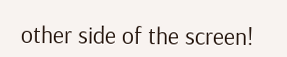other side of the screen!